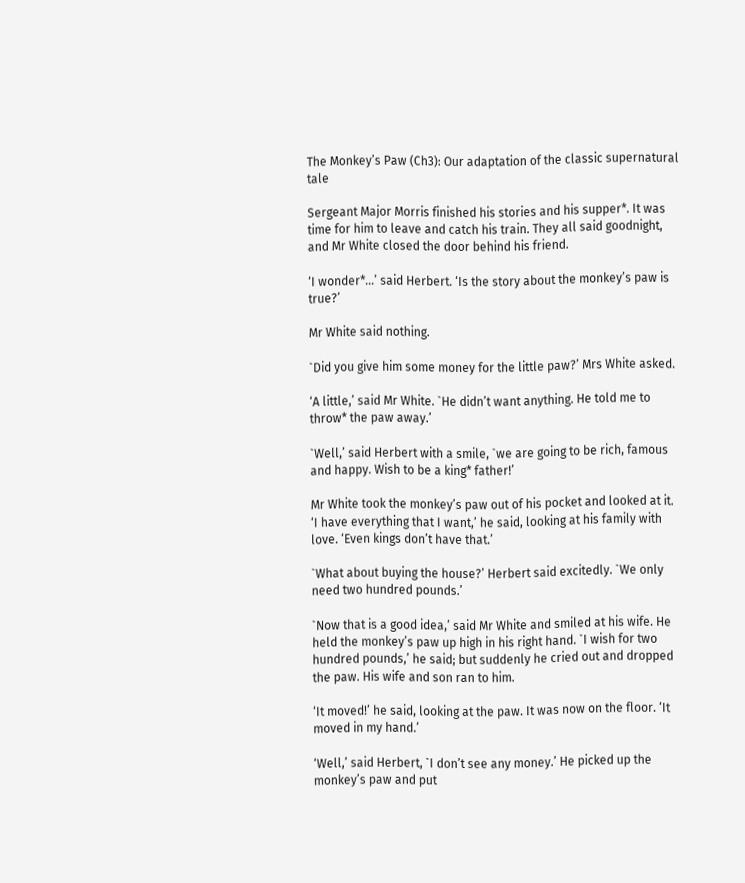The Monkey’s Paw (Ch3): Our adaptation of the classic supernatural tale

Sergeant Major Morris finished his stories and his supper*. It was time for him to leave and catch his train. They all said goodnight, and Mr White closed the door behind his friend.

‘I wonder*…’ said Herbert. ‘Is the story about the monkey’s paw is true?’

Mr White said nothing.

`Did you give him some money for the little paw?’ Mrs White asked.

‘A little,’ said Mr White. `He didn’t want anything. He told me to throw* the paw away.’

`Well,’ said Herbert with a smile, `we are going to be rich, famous and happy. Wish to be a king* father!’

Mr White took the monkey’s paw out of his pocket and looked at it. ‘I have everything that I want,’ he said, looking at his family with love. ‘Even kings don’t have that.’

`What about buying the house?’ Herbert said excitedly. `We only need two hundred pounds.’

`Now that is a good idea,’ said Mr White and smiled at his wife. He held the monkey’s paw up high in his right hand. `I wish for two hundred pounds,’ he said; but suddenly he cried out and dropped the paw. His wife and son ran to him.

‘It moved!’ he said, looking at the paw. It was now on the floor. ‘It moved in my hand.’

‘Well,’ said Herbert, `I don’t see any money.’ He picked up the monkey’s paw and put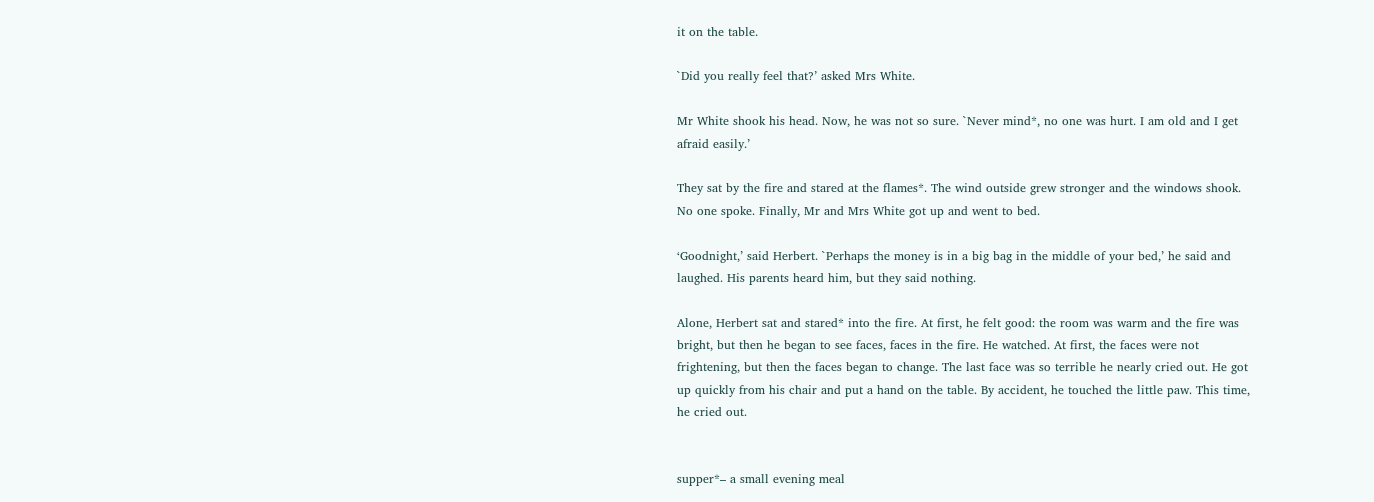it on the table.

`Did you really feel that?’ asked Mrs White.

Mr White shook his head. Now, he was not so sure. `Never mind*, no one was hurt. I am old and I get afraid easily.’

They sat by the fire and stared at the flames*. The wind outside grew stronger and the windows shook. No one spoke. Finally, Mr and Mrs White got up and went to bed.

‘Goodnight,’ said Herbert. `Perhaps the money is in a big bag in the middle of your bed,’ he said and laughed. His parents heard him, but they said nothing.

Alone, Herbert sat and stared* into the fire. At first, he felt good: the room was warm and the fire was bright, but then he began to see faces, faces in the fire. He watched. At first, the faces were not frightening, but then the faces began to change. The last face was so terrible he nearly cried out. He got up quickly from his chair and put a hand on the table. By accident, he touched the little paw. This time, he cried out.


supper*– a small evening meal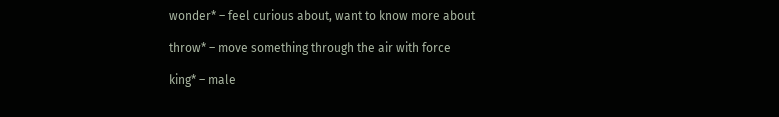wonder* – feel curious about, want to know more about

throw* – move something through the air with force

king* – male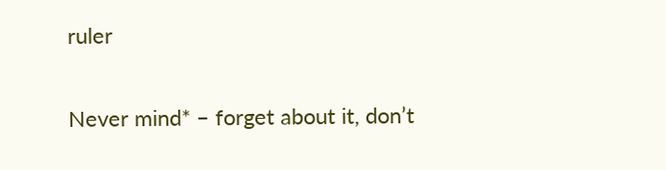ruler

Never mind* – forget about it, don’t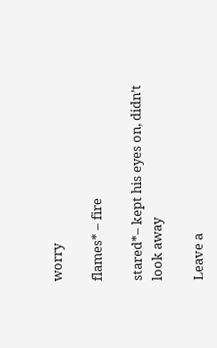worry

flames* – fire

stared*– kept his eyes on, didn’t look away

Leave a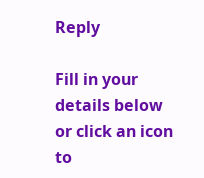Reply

Fill in your details below or click an icon to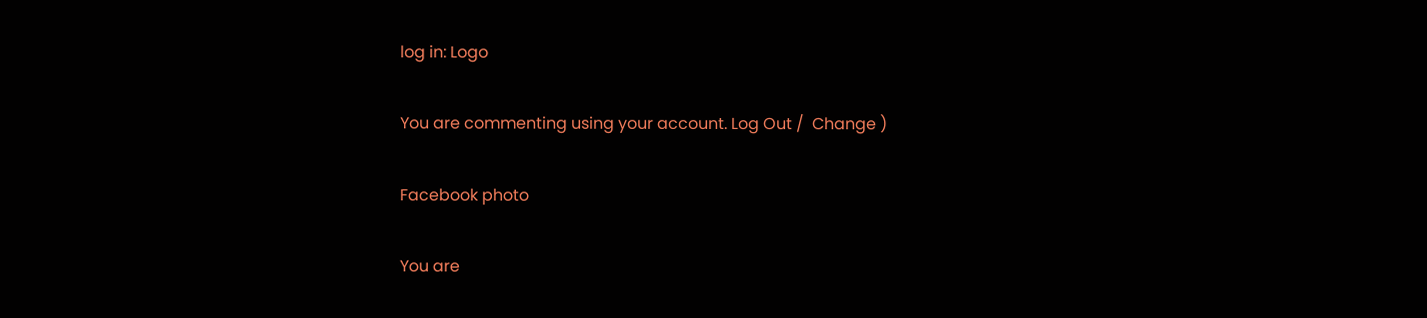log in: Logo

You are commenting using your account. Log Out /  Change )

Facebook photo

You are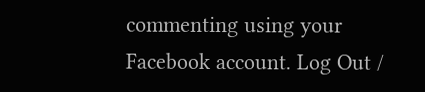commenting using your Facebook account. Log Out /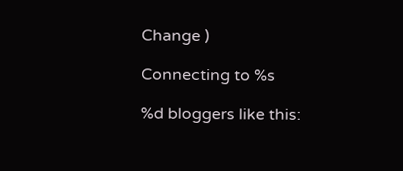Change )

Connecting to %s

%d bloggers like this: